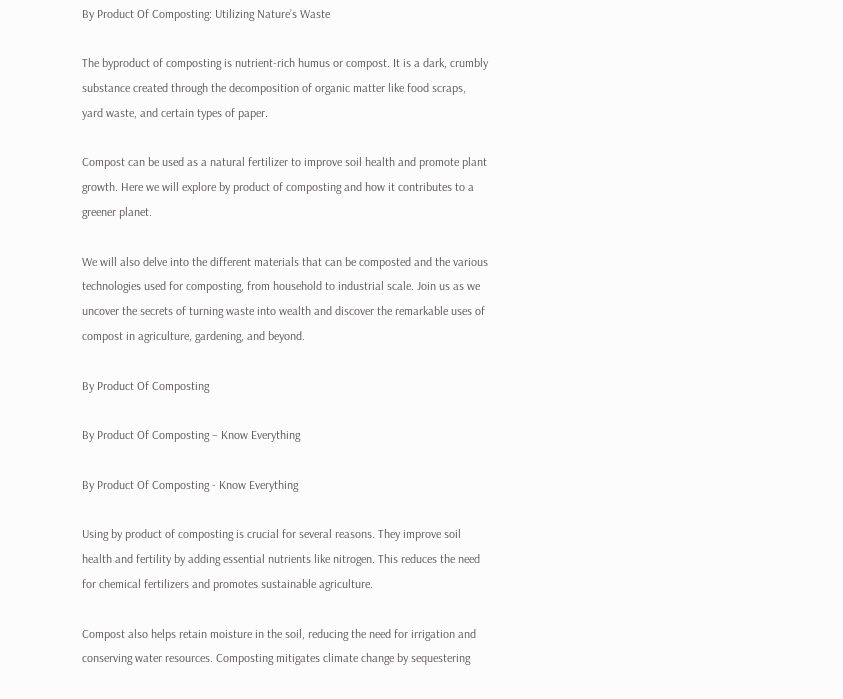By Product Of Composting: Utilizing Nature’s Waste

The byproduct of composting is nutrient-rich humus or compost. It is a dark, crumbly substance created through the decomposition of organic matter like food scraps, yard waste, and certain types of paper.

Compost can be used as a natural fertilizer to improve soil health and promote plant growth. Here we will explore by product of composting and how it contributes to a greener planet.

We will also delve into the different materials that can be composted and the various technologies used for composting, from household to industrial scale. Join us as we uncover the secrets of turning waste into wealth and discover the remarkable uses of compost in agriculture, gardening, and beyond.

By Product Of Composting

By Product Of Composting – Know Everything

By Product Of Composting - Know Everything

Using by product of composting is crucial for several reasons. They improve soil health and fertility by adding essential nutrients like nitrogen. This reduces the need for chemical fertilizers and promotes sustainable agriculture.

Compost also helps retain moisture in the soil, reducing the need for irrigation and conserving water resources. Composting mitigates climate change by sequestering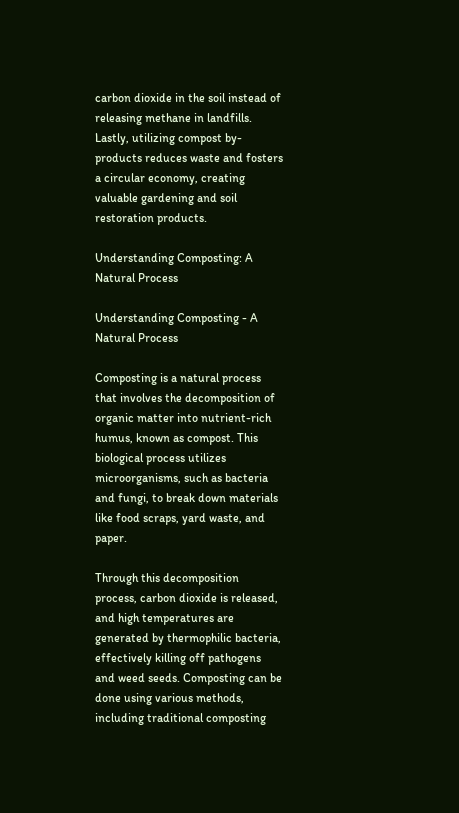carbon dioxide in the soil instead of releasing methane in landfills. Lastly, utilizing compost by-products reduces waste and fosters a circular economy, creating valuable gardening and soil restoration products.

Understanding Composting: A Natural Process

Understanding Composting - A Natural Process

Composting is a natural process that involves the decomposition of organic matter into nutrient-rich humus, known as compost. This biological process utilizes microorganisms, such as bacteria and fungi, to break down materials like food scraps, yard waste, and paper.

Through this decomposition process, carbon dioxide is released, and high temperatures are generated by thermophilic bacteria, effectively killing off pathogens and weed seeds. Composting can be done using various methods, including traditional composting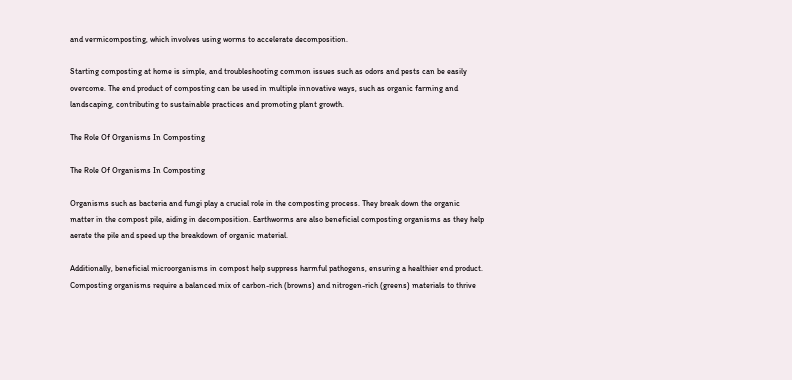and vermicomposting, which involves using worms to accelerate decomposition.

Starting composting at home is simple, and troubleshooting common issues such as odors and pests can be easily overcome. The end product of composting can be used in multiple innovative ways, such as organic farming and landscaping, contributing to sustainable practices and promoting plant growth.

The Role Of Organisms In Composting

The Role Of Organisms In Composting

Organisms such as bacteria and fungi play a crucial role in the composting process. They break down the organic matter in the compost pile, aiding in decomposition. Earthworms are also beneficial composting organisms as they help aerate the pile and speed up the breakdown of organic material.

Additionally, beneficial microorganisms in compost help suppress harmful pathogens, ensuring a healthier end product. Composting organisms require a balanced mix of carbon-rich (browns) and nitrogen-rich (greens) materials to thrive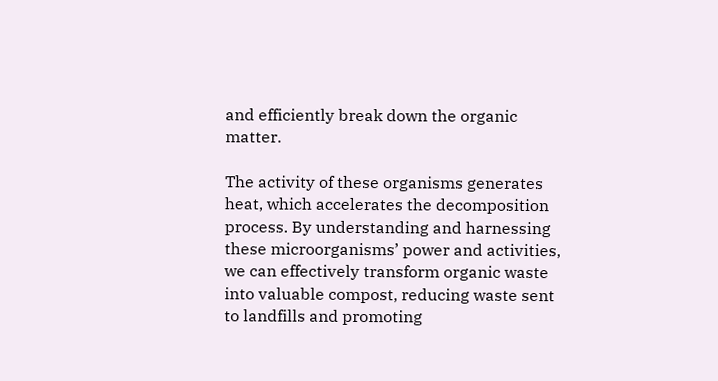and efficiently break down the organic matter.

The activity of these organisms generates heat, which accelerates the decomposition process. By understanding and harnessing these microorganisms’ power and activities, we can effectively transform organic waste into valuable compost, reducing waste sent to landfills and promoting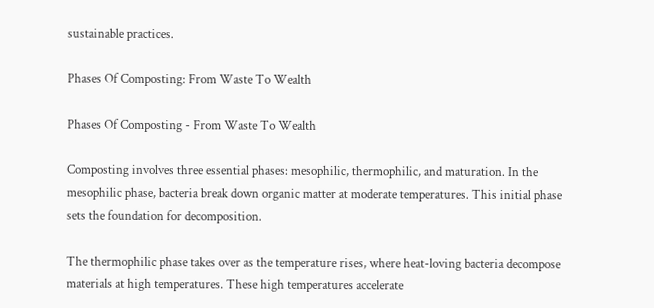sustainable practices.

Phases Of Composting: From Waste To Wealth

Phases Of Composting - From Waste To Wealth

Composting involves three essential phases: mesophilic, thermophilic, and maturation. In the mesophilic phase, bacteria break down organic matter at moderate temperatures. This initial phase sets the foundation for decomposition.

The thermophilic phase takes over as the temperature rises, where heat-loving bacteria decompose materials at high temperatures. These high temperatures accelerate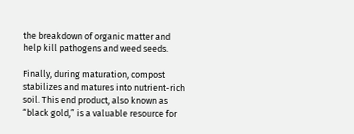the breakdown of organic matter and help kill pathogens and weed seeds.

Finally, during maturation, compost stabilizes and matures into nutrient-rich soil. This end product, also known as “black gold,” is a valuable resource for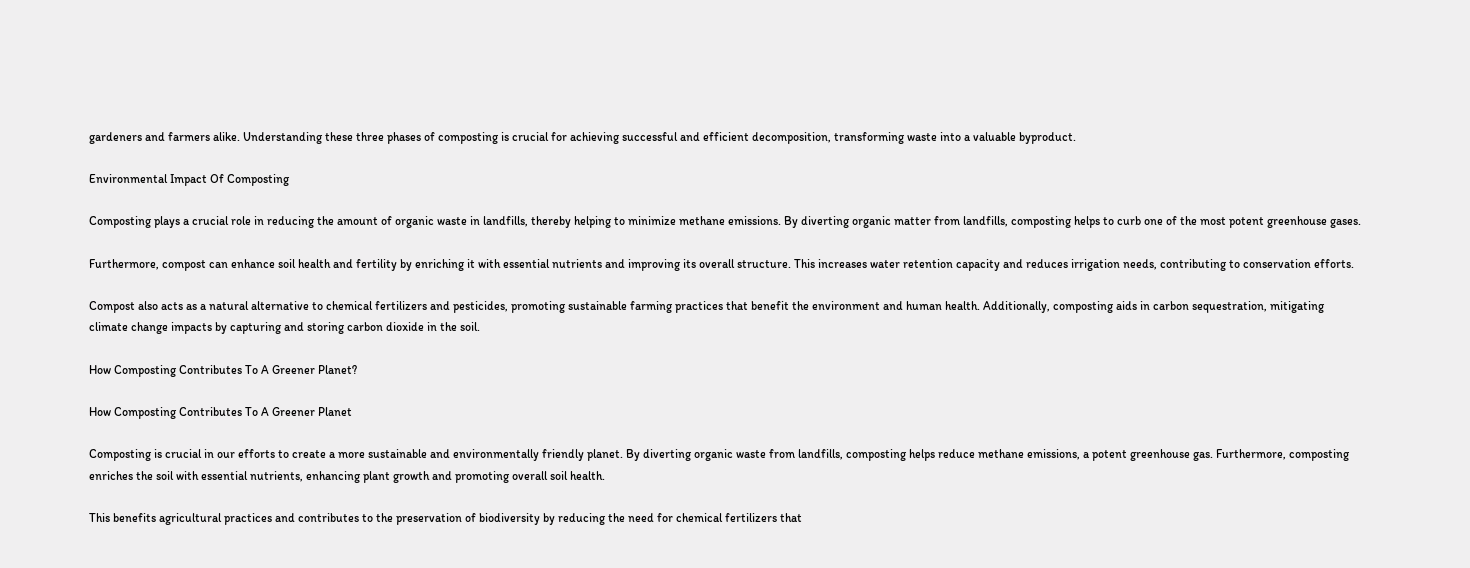gardeners and farmers alike. Understanding these three phases of composting is crucial for achieving successful and efficient decomposition, transforming waste into a valuable byproduct.

Environmental Impact Of Composting

Composting plays a crucial role in reducing the amount of organic waste in landfills, thereby helping to minimize methane emissions. By diverting organic matter from landfills, composting helps to curb one of the most potent greenhouse gases.

Furthermore, compost can enhance soil health and fertility by enriching it with essential nutrients and improving its overall structure. This increases water retention capacity and reduces irrigation needs, contributing to conservation efforts.

Compost also acts as a natural alternative to chemical fertilizers and pesticides, promoting sustainable farming practices that benefit the environment and human health. Additionally, composting aids in carbon sequestration, mitigating climate change impacts by capturing and storing carbon dioxide in the soil.

How Composting Contributes To A Greener Planet?

How Composting Contributes To A Greener Planet

Composting is crucial in our efforts to create a more sustainable and environmentally friendly planet. By diverting organic waste from landfills, composting helps reduce methane emissions, a potent greenhouse gas. Furthermore, composting enriches the soil with essential nutrients, enhancing plant growth and promoting overall soil health.

This benefits agricultural practices and contributes to the preservation of biodiversity by reducing the need for chemical fertilizers that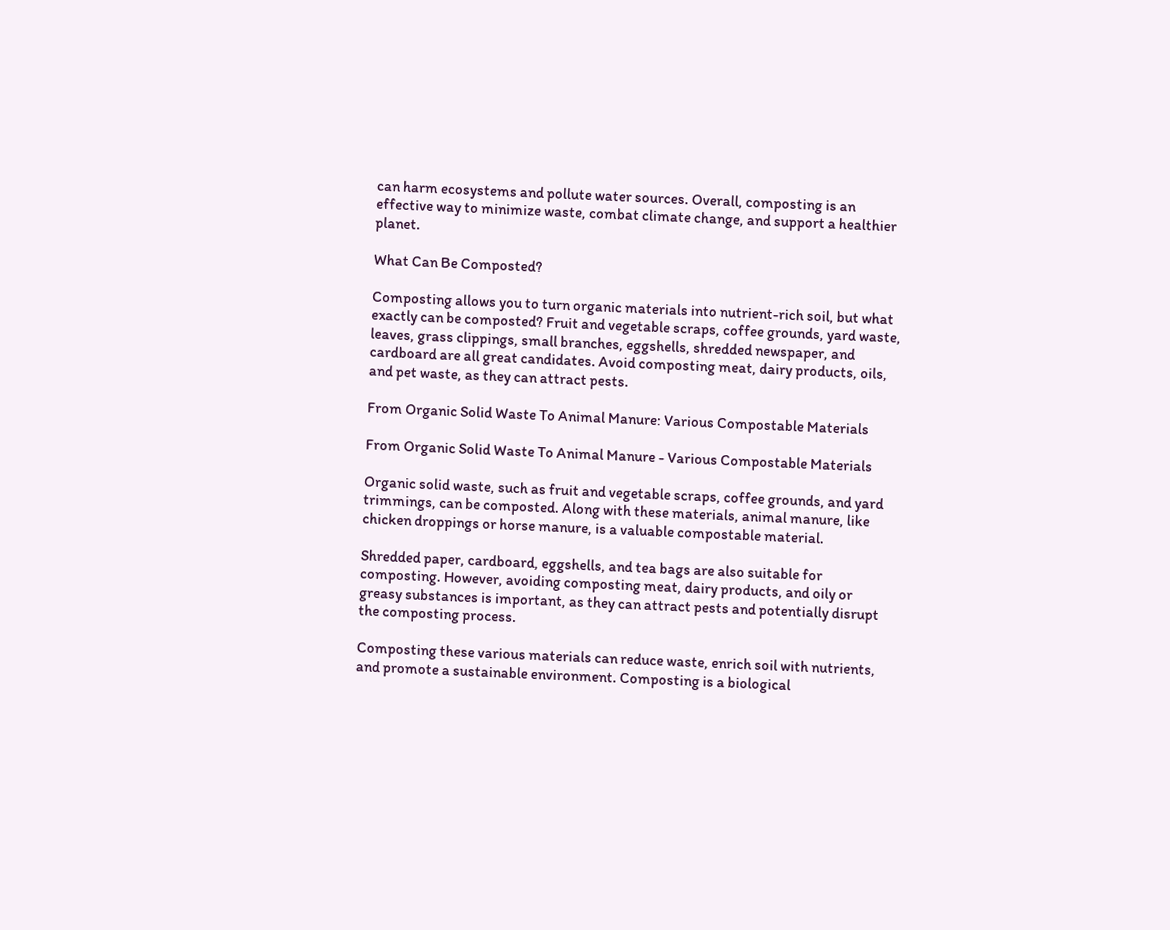can harm ecosystems and pollute water sources. Overall, composting is an effective way to minimize waste, combat climate change, and support a healthier planet.

What Can Be Composted?

Composting allows you to turn organic materials into nutrient-rich soil, but what exactly can be composted? Fruit and vegetable scraps, coffee grounds, yard waste, leaves, grass clippings, small branches, eggshells, shredded newspaper, and cardboard are all great candidates. Avoid composting meat, dairy products, oils, and pet waste, as they can attract pests.

From Organic Solid Waste To Animal Manure: Various Compostable Materials

From Organic Solid Waste To Animal Manure - Various Compostable Materials

Organic solid waste, such as fruit and vegetable scraps, coffee grounds, and yard trimmings, can be composted. Along with these materials, animal manure, like chicken droppings or horse manure, is a valuable compostable material.

Shredded paper, cardboard, eggshells, and tea bags are also suitable for composting. However, avoiding composting meat, dairy products, and oily or greasy substances is important, as they can attract pests and potentially disrupt the composting process.

Composting these various materials can reduce waste, enrich soil with nutrients, and promote a sustainable environment. Composting is a biological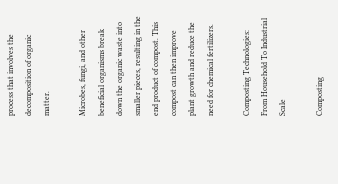process that involves the decomposition of organic matter.

Microbes, fungi, and other beneficial organisms break down the organic waste into smaller pieces, resulting in the end product of compost. This compost can then improve plant growth and reduce the need for chemical fertilizers.

Composting Technologies: From Household To Industrial Scale

Composting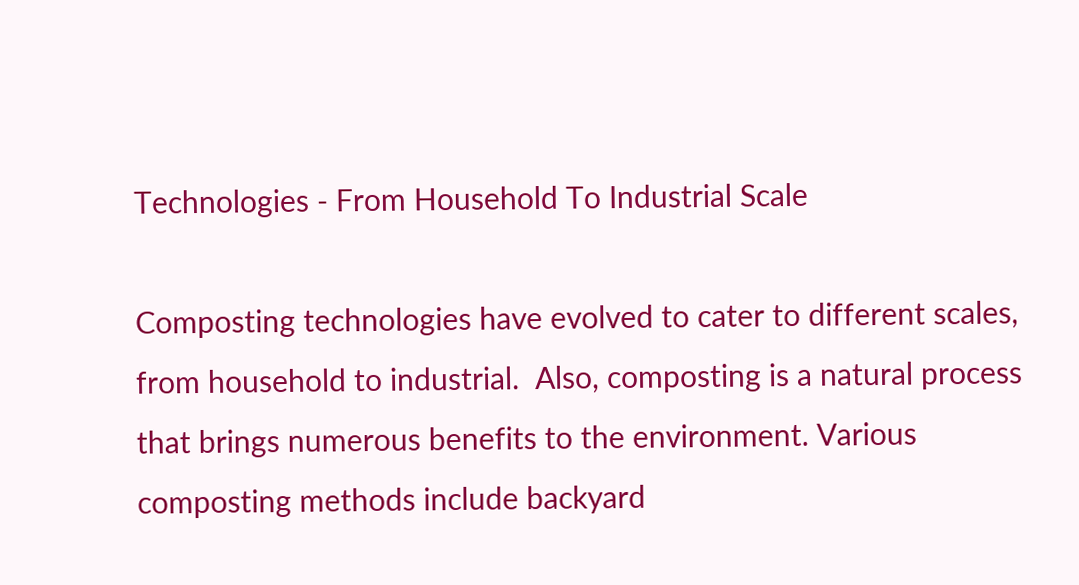Technologies - From Household To Industrial Scale

Composting technologies have evolved to cater to different scales, from household to industrial.  Also, composting is a natural process that brings numerous benefits to the environment. Various composting methods include backyard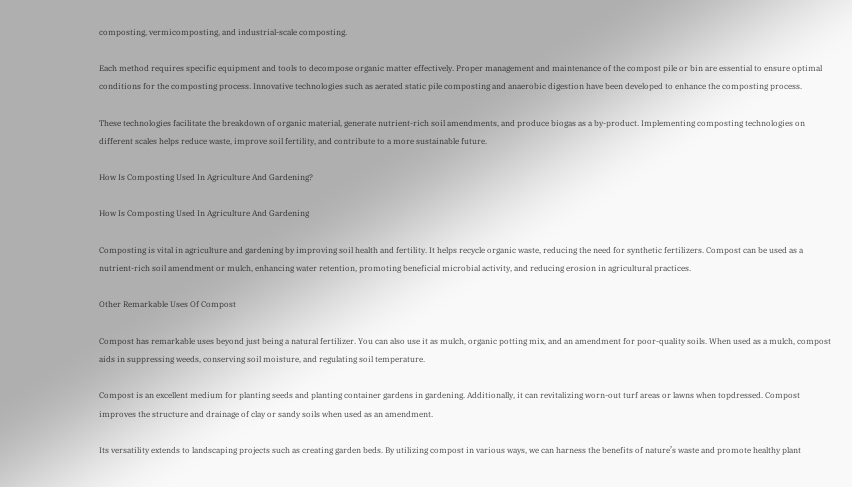composting, vermicomposting, and industrial-scale composting.

Each method requires specific equipment and tools to decompose organic matter effectively. Proper management and maintenance of the compost pile or bin are essential to ensure optimal conditions for the composting process. Innovative technologies such as aerated static pile composting and anaerobic digestion have been developed to enhance the composting process.

These technologies facilitate the breakdown of organic material, generate nutrient-rich soil amendments, and produce biogas as a by-product. Implementing composting technologies on different scales helps reduce waste, improve soil fertility, and contribute to a more sustainable future.

How Is Composting Used In Agriculture And Gardening?

How Is Composting Used In Agriculture And Gardening

Composting is vital in agriculture and gardening by improving soil health and fertility. It helps recycle organic waste, reducing the need for synthetic fertilizers. Compost can be used as a nutrient-rich soil amendment or mulch, enhancing water retention, promoting beneficial microbial activity, and reducing erosion in agricultural practices.

Other Remarkable Uses Of Compost

Compost has remarkable uses beyond just being a natural fertilizer. You can also use it as mulch, organic potting mix, and an amendment for poor-quality soils. When used as a mulch, compost aids in suppressing weeds, conserving soil moisture, and regulating soil temperature.

Compost is an excellent medium for planting seeds and planting container gardens in gardening. Additionally, it can revitalizing worn-out turf areas or lawns when topdressed. Compost improves the structure and drainage of clay or sandy soils when used as an amendment.

Its versatility extends to landscaping projects such as creating garden beds. By utilizing compost in various ways, we can harness the benefits of nature’s waste and promote healthy plant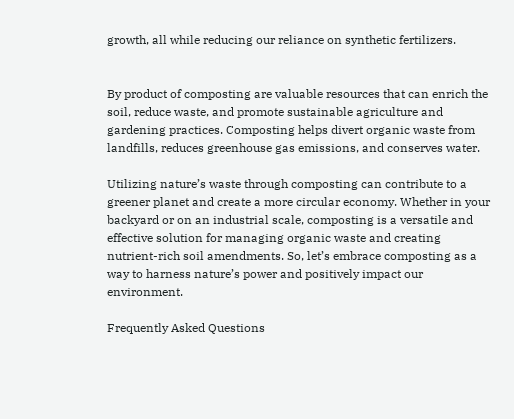growth, all while reducing our reliance on synthetic fertilizers.


By product of composting are valuable resources that can enrich the soil, reduce waste, and promote sustainable agriculture and gardening practices. Composting helps divert organic waste from landfills, reduces greenhouse gas emissions, and conserves water.

Utilizing nature’s waste through composting can contribute to a greener planet and create a more circular economy. Whether in your backyard or on an industrial scale, composting is a versatile and effective solution for managing organic waste and creating nutrient-rich soil amendments. So, let’s embrace composting as a way to harness nature’s power and positively impact our environment.

Frequently Asked Questions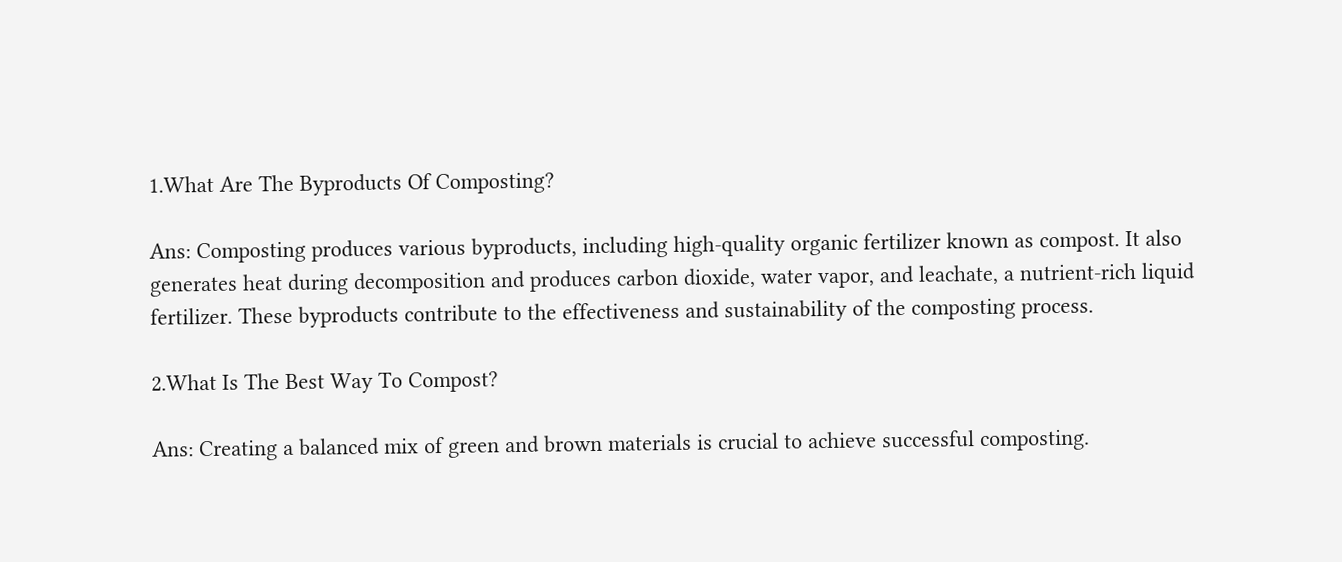1.What Are The Byproducts Of Composting?

Ans: Composting produces various byproducts, including high-quality organic fertilizer known as compost. It also generates heat during decomposition and produces carbon dioxide, water vapor, and leachate, a nutrient-rich liquid fertilizer. These byproducts contribute to the effectiveness and sustainability of the composting process.

2.What Is The Best Way To Compost?

Ans: Creating a balanced mix of green and brown materials is crucial to achieve successful composting.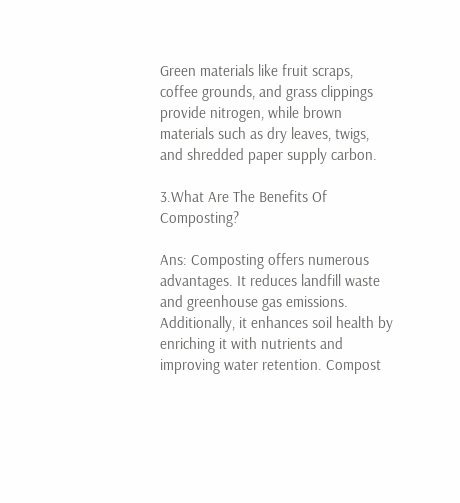Green materials like fruit scraps, coffee grounds, and grass clippings provide nitrogen, while brown materials such as dry leaves, twigs, and shredded paper supply carbon.

3.What Are The Benefits Of Composting?

Ans: Composting offers numerous advantages. It reduces landfill waste and greenhouse gas emissions. Additionally, it enhances soil health by enriching it with nutrients and improving water retention. Compost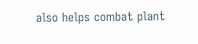also helps combat plant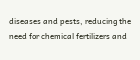diseases and pests, reducing the need for chemical fertilizers and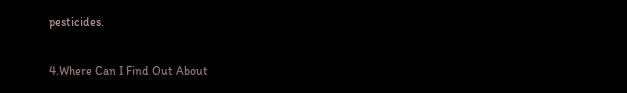pesticides.

4.Where Can I Find Out About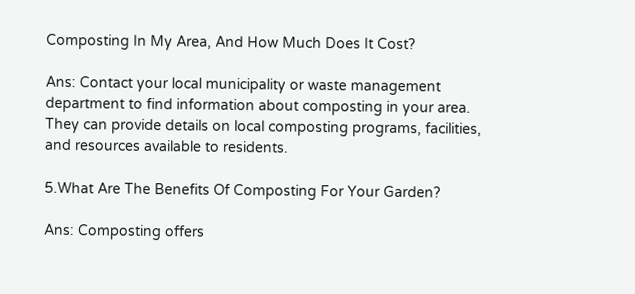Composting In My Area, And How Much Does It Cost?

Ans: Contact your local municipality or waste management department to find information about composting in your area. They can provide details on local composting programs, facilities, and resources available to residents.

5.What Are The Benefits Of Composting For Your Garden?

Ans: Composting offers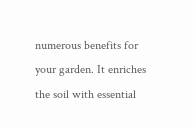numerous benefits for your garden. It enriches the soil with essential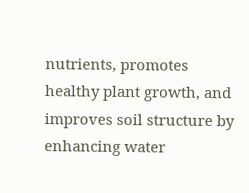nutrients, promotes healthy plant growth, and improves soil structure by enhancing water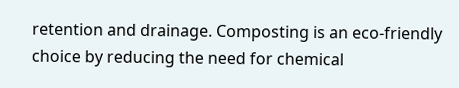retention and drainage. Composting is an eco-friendly choice by reducing the need for chemical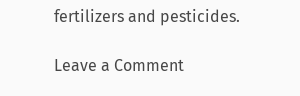fertilizers and pesticides.

Leave a Comment